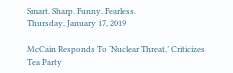Smart. Sharp. Funny. Fearless.
Thursday, January 17, 2019

McCain Responds To ‘Nuclear Threat,’ Criticizes Tea Party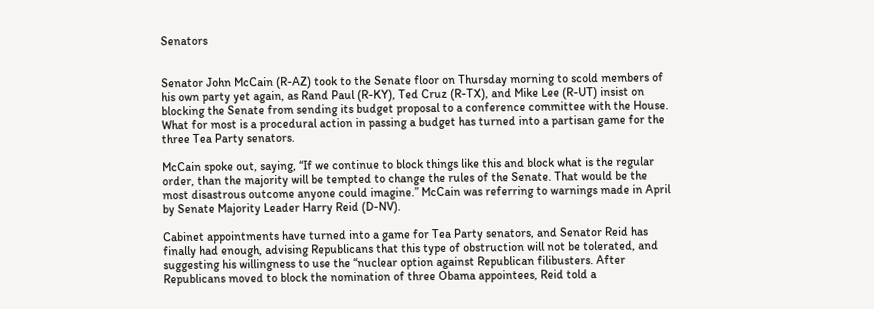Senators


Senator John McCain (R-AZ) took to the Senate floor on Thursday morning to scold members of his own party yet again, as Rand Paul (R-KY), Ted Cruz (R-TX), and Mike Lee (R-UT) insist on blocking the Senate from sending its budget proposal to a conference committee with the House. What for most is a procedural action in passing a budget has turned into a partisan game for the three Tea Party senators.

McCain spoke out, saying, “If we continue to block things like this and block what is the regular order, than the majority will be tempted to change the rules of the Senate. That would be the most disastrous outcome anyone could imagine.” McCain was referring to warnings made in April by Senate Majority Leader Harry Reid (D-NV).

Cabinet appointments have turned into a game for Tea Party senators, and Senator Reid has finally had enough, advising Republicans that this type of obstruction will not be tolerated, and suggesting his willingness to use the “nuclear option against Republican filibusters. After Republicans moved to block the nomination of three Obama appointees, Reid told a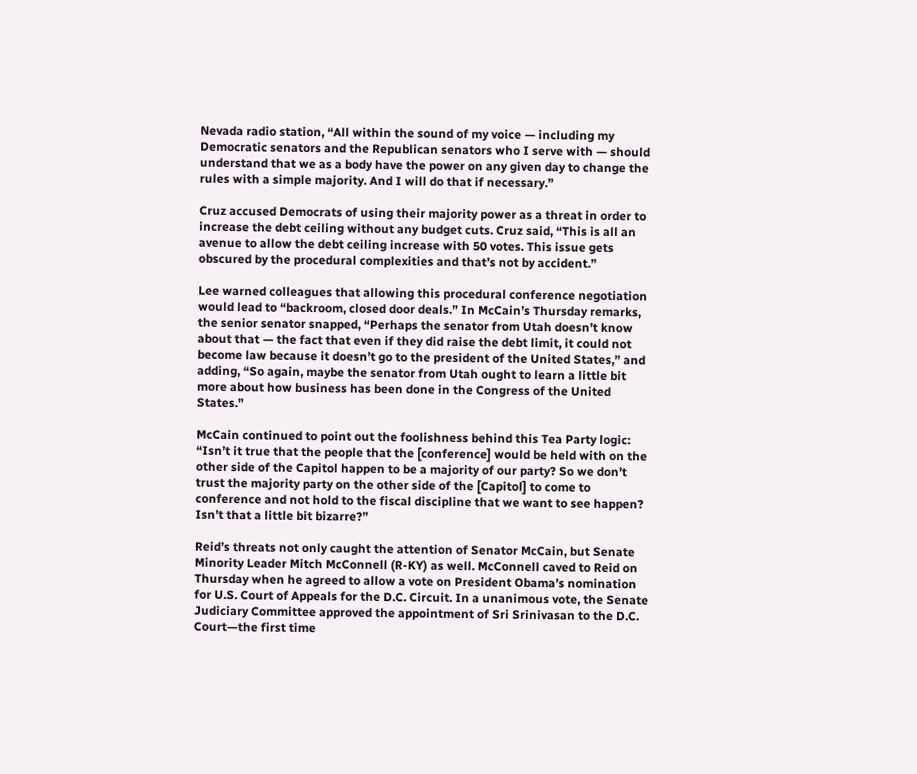Nevada radio station, “All within the sound of my voice — including my Democratic senators and the Republican senators who I serve with — should understand that we as a body have the power on any given day to change the rules with a simple majority. And I will do that if necessary.”

Cruz accused Democrats of using their majority power as a threat in order to increase the debt ceiling without any budget cuts. Cruz said, “This is all an avenue to allow the debt ceiling increase with 50 votes. This issue gets obscured by the procedural complexities and that’s not by accident.”

Lee warned colleagues that allowing this procedural conference negotiation would lead to “backroom, closed door deals.” In McCain’s Thursday remarks, the senior senator snapped, “Perhaps the senator from Utah doesn’t know about that — the fact that even if they did raise the debt limit, it could not become law because it doesn’t go to the president of the United States,” and adding, “So again, maybe the senator from Utah ought to learn a little bit more about how business has been done in the Congress of the United States.”

McCain continued to point out the foolishness behind this Tea Party logic: “Isn’t it true that the people that the [conference] would be held with on the other side of the Capitol happen to be a majority of our party? So we don’t trust the majority party on the other side of the [Capitol] to come to conference and not hold to the fiscal discipline that we want to see happen? Isn’t that a little bit bizarre?”

Reid’s threats not only caught the attention of Senator McCain, but Senate Minority Leader Mitch McConnell (R-KY) as well. McConnell caved to Reid on Thursday when he agreed to allow a vote on President Obama’s nomination for U.S. Court of Appeals for the D.C. Circuit. In a unanimous vote, the Senate Judiciary Committee approved the appointment of Sri Srinivasan to the D.C. Court—the first time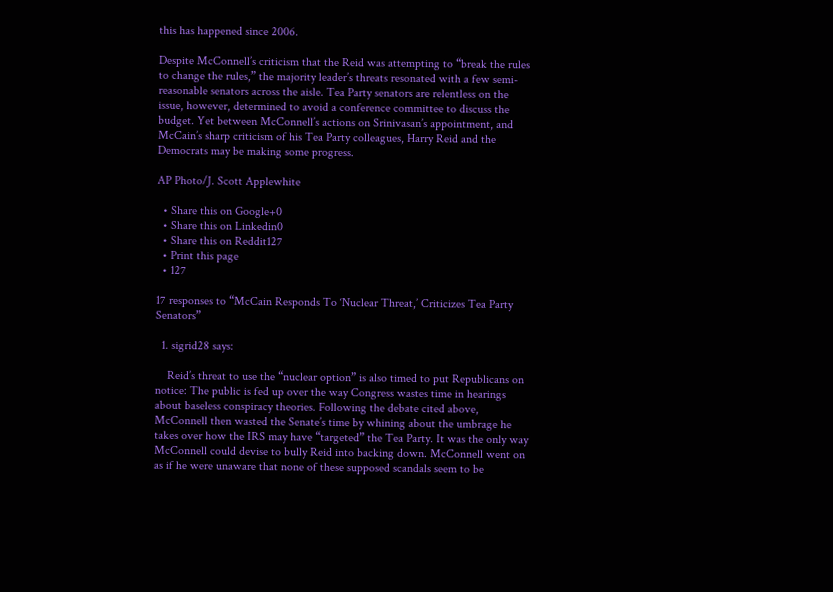this has happened since 2006.

Despite McConnell’s criticism that the Reid was attempting to “break the rules to change the rules,” the majority leader’s threats resonated with a few semi-reasonable senators across the aisle. Tea Party senators are relentless on the issue, however, determined to avoid a conference committee to discuss the budget. Yet between McConnell’s actions on Srinivasan’s appointment, and McCain’s sharp criticism of his Tea Party colleagues, Harry Reid and the Democrats may be making some progress.

AP Photo/J. Scott Applewhite

  • Share this on Google+0
  • Share this on Linkedin0
  • Share this on Reddit127
  • Print this page
  • 127

17 responses to “McCain Responds To ‘Nuclear Threat,’ Criticizes Tea Party Senators”

  1. sigrid28 says:

    Reid’s threat to use the “nuclear option” is also timed to put Republicans on notice: The public is fed up over the way Congress wastes time in hearings about baseless conspiracy theories. Following the debate cited above, McConnell then wasted the Senate’s time by whining about the umbrage he takes over how the IRS may have “targeted” the Tea Party. It was the only way McConnell could devise to bully Reid into backing down. McConnell went on as if he were unaware that none of these supposed scandals seem to be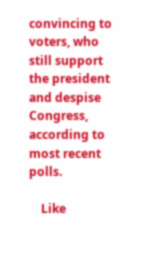convincing to voters, who still support the president and despise Congress, according to most recent polls.

    Like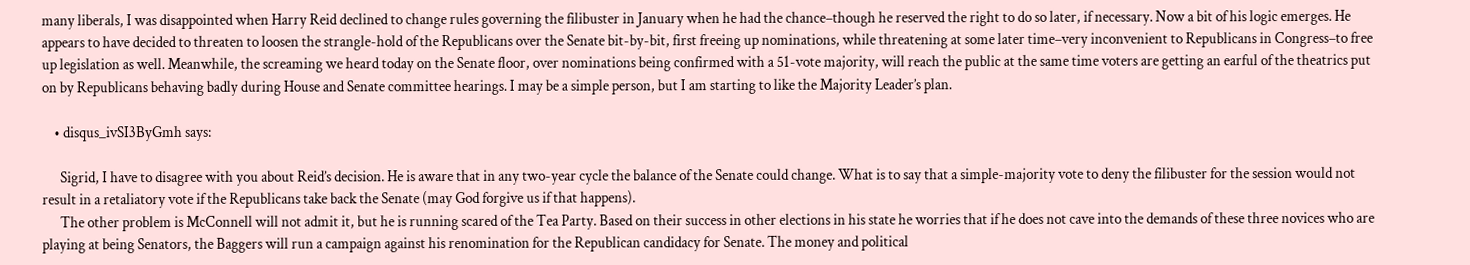many liberals, I was disappointed when Harry Reid declined to change rules governing the filibuster in January when he had the chance–though he reserved the right to do so later, if necessary. Now a bit of his logic emerges. He appears to have decided to threaten to loosen the strangle-hold of the Republicans over the Senate bit-by-bit, first freeing up nominations, while threatening at some later time–very inconvenient to Republicans in Congress–to free up legislation as well. Meanwhile, the screaming we heard today on the Senate floor, over nominations being confirmed with a 51-vote majority, will reach the public at the same time voters are getting an earful of the theatrics put on by Republicans behaving badly during House and Senate committee hearings. I may be a simple person, but I am starting to like the Majority Leader’s plan.

    • disqus_ivSI3ByGmh says:

      Sigrid, I have to disagree with you about Reid’s decision. He is aware that in any two-year cycle the balance of the Senate could change. What is to say that a simple-majority vote to deny the filibuster for the session would not result in a retaliatory vote if the Republicans take back the Senate (may God forgive us if that happens).
      The other problem is McConnell will not admit it, but he is running scared of the Tea Party. Based on their success in other elections in his state he worries that if he does not cave into the demands of these three novices who are playing at being Senators, the Baggers will run a campaign against his renomination for the Republican candidacy for Senate. The money and political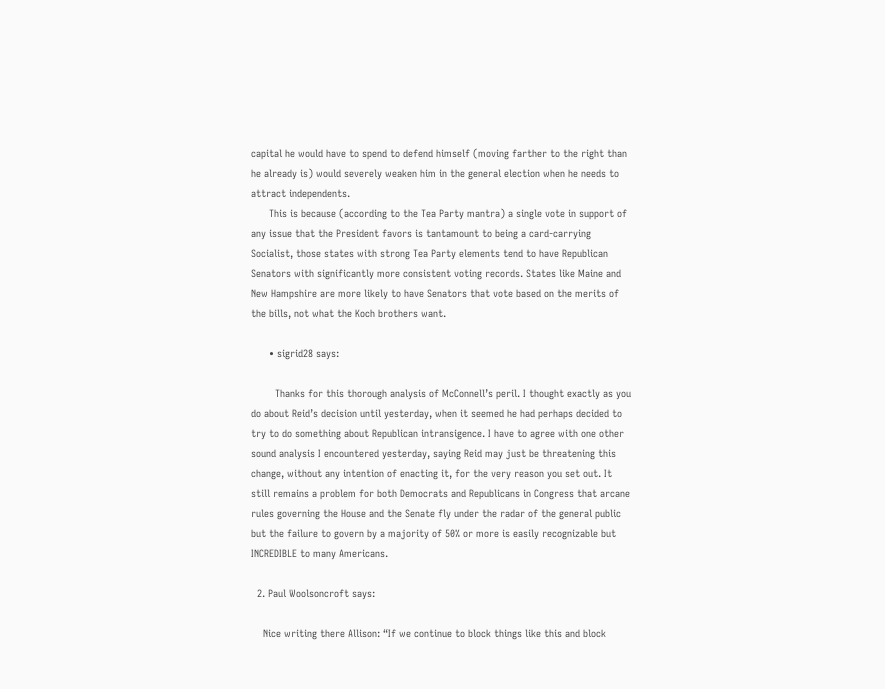capital he would have to spend to defend himself (moving farther to the right than he already is) would severely weaken him in the general election when he needs to attract independents.
      This is because (according to the Tea Party mantra) a single vote in support of any issue that the President favors is tantamount to being a card-carrying Socialist, those states with strong Tea Party elements tend to have Republican Senators with significantly more consistent voting records. States like Maine and New Hampshire are more likely to have Senators that vote based on the merits of the bills, not what the Koch brothers want.

      • sigrid28 says:

        Thanks for this thorough analysis of McConnell’s peril. I thought exactly as you do about Reid’s decision until yesterday, when it seemed he had perhaps decided to try to do something about Republican intransigence. I have to agree with one other sound analysis I encountered yesterday, saying Reid may just be threatening this change, without any intention of enacting it, for the very reason you set out. It still remains a problem for both Democrats and Republicans in Congress that arcane rules governing the House and the Senate fly under the radar of the general public but the failure to govern by a majority of 50% or more is easily recognizable but INCREDIBLE to many Americans.

  2. Paul Woolsoncroft says:

    Nice writing there Allison: “If we continue to block things like this and block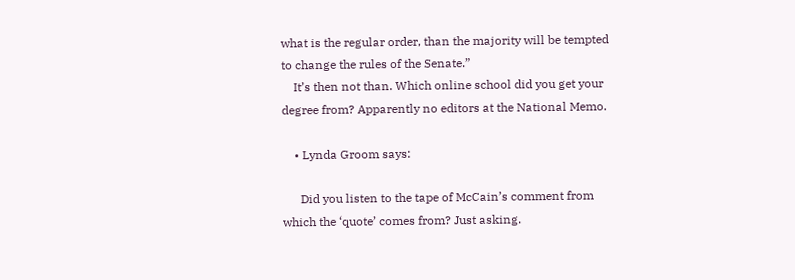what is the regular order, than the majority will be tempted to change the rules of the Senate.”
    It’s then not than. Which online school did you get your degree from? Apparently no editors at the National Memo.

    • Lynda Groom says:

      Did you listen to the tape of McCain’s comment from which the ‘quote’ comes from? Just asking.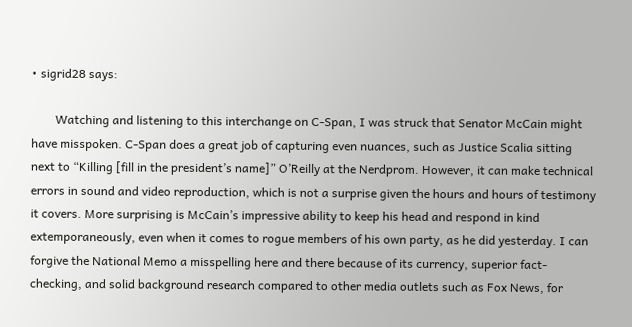• sigrid28 says:

        Watching and listening to this interchange on C-Span, I was struck that Senator McCain might have misspoken. C-Span does a great job of capturing even nuances, such as Justice Scalia sitting next to “Killing [fill in the president’s name]” O’Reilly at the Nerdprom. However, it can make technical errors in sound and video reproduction, which is not a surprise given the hours and hours of testimony it covers. More surprising is McCain’s impressive ability to keep his head and respond in kind extemporaneously, even when it comes to rogue members of his own party, as he did yesterday. I can forgive the National Memo a misspelling here and there because of its currency, superior fact-checking, and solid background research compared to other media outlets such as Fox News, for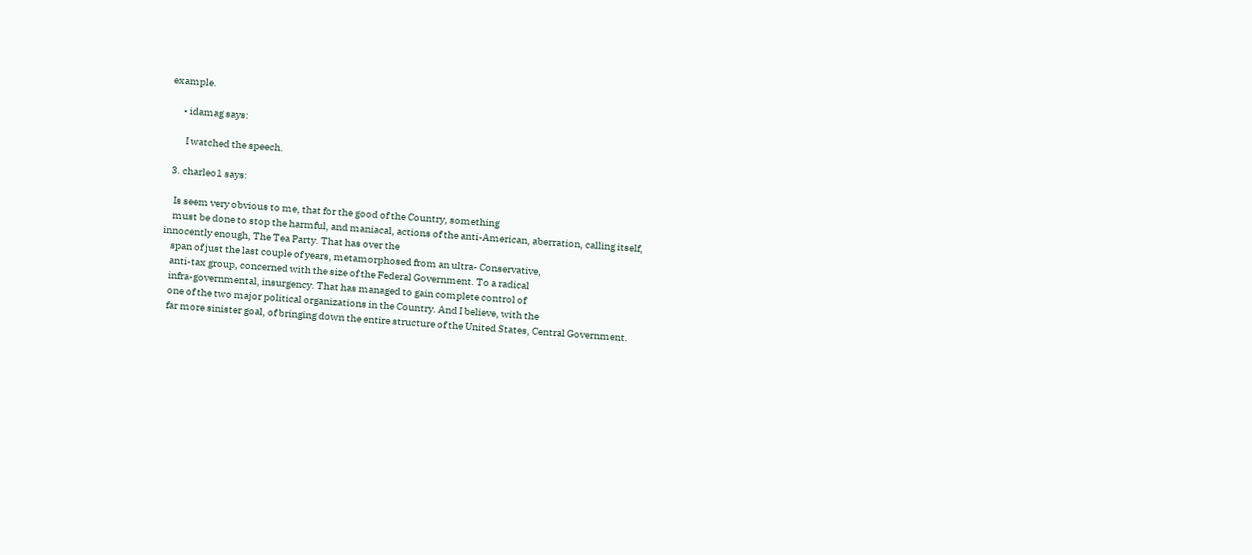example.

      • idamag says:

        I watched the speech.

  3. charleo1 says:

    Is seem very obvious to me, that for the good of the Country, something
    must be done to stop the harmful, and maniacal, actions of the anti-American, aberration, calling itself, innocently enough, The Tea Party. That has over the
    span of just the last couple of years, metamorphosed from an ultra- Conservative,
    anti-tax group, concerned with the size of the Federal Government. To a radical
    infra-governmental, insurgency. That has managed to gain complete control of
    one of the two major political organizations in the Country. And I believe, with the
    far more sinister goal, of bringing down the entire structure of the United States, Central Government.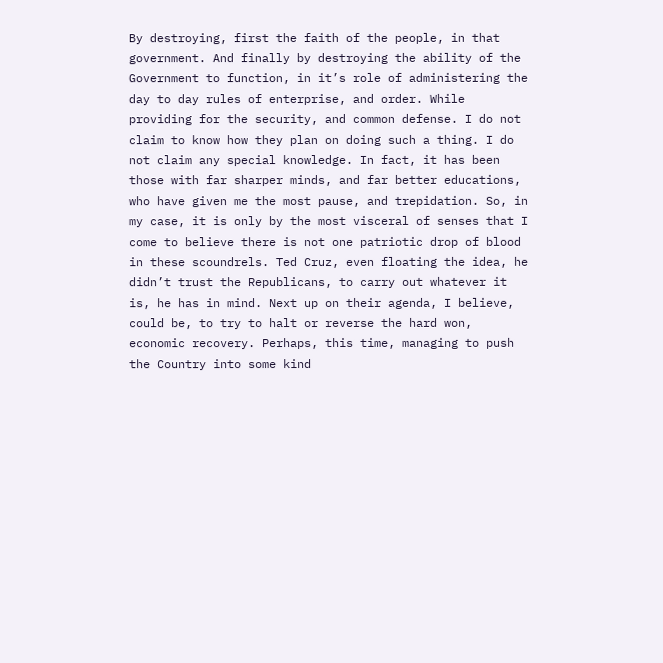By destroying, first the faith of the people, in that government. And finally by destroying the ability of the Government to function, in it’s role of administering the day to day rules of enterprise, and order. While providing for the security, and common defense. I do not claim to know how they plan on doing such a thing. I do not claim any special knowledge. In fact, it has been those with far sharper minds, and far better educations, who have given me the most pause, and trepidation. So, in my case, it is only by the most visceral of senses that I come to believe there is not one patriotic drop of blood in these scoundrels. Ted Cruz, even floating the idea, he didn’t trust the Republicans, to carry out whatever it is, he has in mind. Next up on their agenda, I believe, could be, to try to halt or reverse the hard won, economic recovery. Perhaps, this time, managing to push the Country into some kind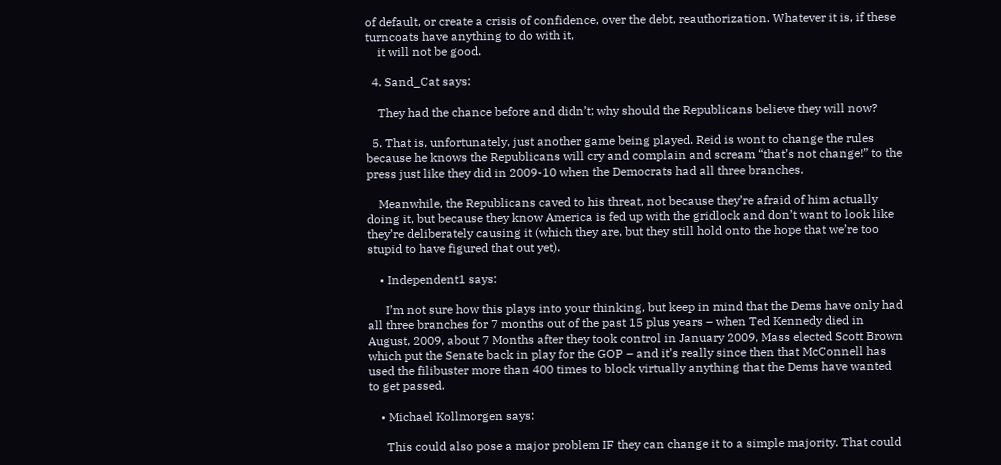of default, or create a crisis of confidence, over the debt, reauthorization. Whatever it is, if these turncoats have anything to do with it,
    it will not be good.

  4. Sand_Cat says:

    They had the chance before and didn’t; why should the Republicans believe they will now?

  5. That is, unfortunately, just another game being played. Reid is wont to change the rules because he knows the Republicans will cry and complain and scream “that’s not change!” to the press just like they did in 2009-10 when the Democrats had all three branches.

    Meanwhile, the Republicans caved to his threat, not because they’re afraid of him actually doing it, but because they know America is fed up with the gridlock and don’t want to look like they’re deliberately causing it (which they are, but they still hold onto the hope that we’re too stupid to have figured that out yet).

    • Independent1 says:

      I’m not sure how this plays into your thinking, but keep in mind that the Dems have only had all three branches for 7 months out of the past 15 plus years – when Ted Kennedy died in August, 2009, about 7 Months after they took control in January 2009, Mass elected Scott Brown which put the Senate back in play for the GOP – and it’s really since then that McConnell has used the filibuster more than 400 times to block virtually anything that the Dems have wanted to get passed.

    • Michael Kollmorgen says:

      This could also pose a major problem IF they can change it to a simple majority. That could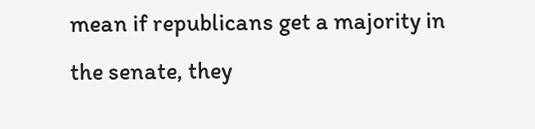mean if republicans get a majority in the senate, they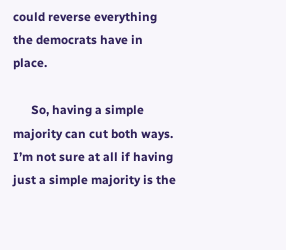could reverse everything the democrats have in place.

      So, having a simple majority can cut both ways. I’m not sure at all if having just a simple majority is the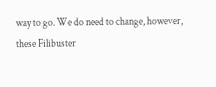way to go. We do need to change, however, these Filibuster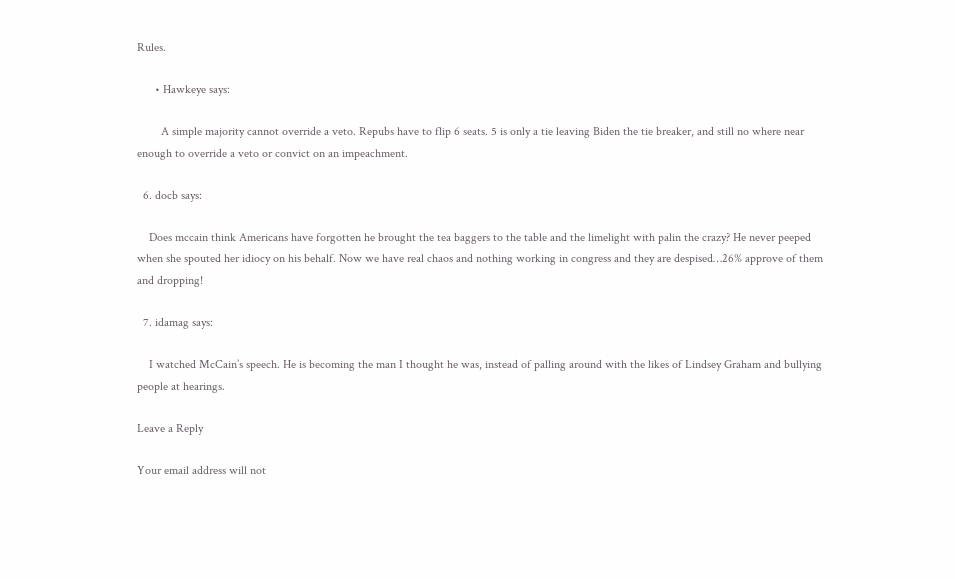Rules.

      • Hawkeye says:

        A simple majority cannot override a veto. Repubs have to flip 6 seats. 5 is only a tie leaving Biden the tie breaker, and still no where near enough to override a veto or convict on an impeachment.

  6. docb says:

    Does mccain think Americans have forgotten he brought the tea baggers to the table and the limelight with palin the crazy? He never peeped when she spouted her idiocy on his behalf. Now we have real chaos and nothing working in congress and they are despised…26% approve of them and dropping!

  7. idamag says:

    I watched McCain’s speech. He is becoming the man I thought he was, instead of palling around with the likes of Lindsey Graham and bullying people at hearings.

Leave a Reply

Your email address will not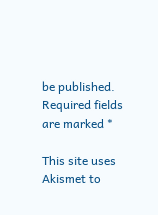be published. Required fields are marked *

This site uses Akismet to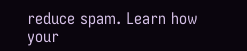reduce spam. Learn how your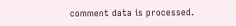comment data is processed.